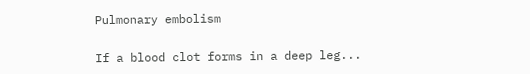Pulmonary embolism

If a blood clot forms in a deep leg...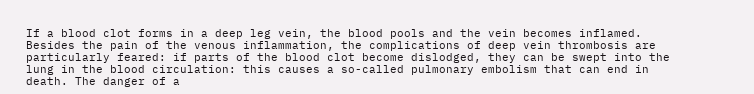If a blood clot forms in a deep leg vein, the blood pools and the vein becomes inflamed. Besides the pain of the venous inflammation, the complications of deep vein thrombosis are particularly feared: if parts of the blood clot become dislodged, they can be swept into the lung in the blood circulation: this causes a so-called pulmonary embolism that can end in death. The danger of a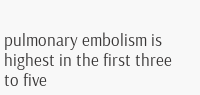pulmonary embolism is highest in the first three to five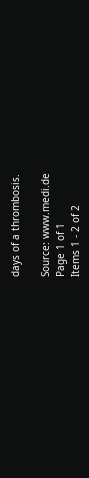days of a thrombosis.

Source: www.medi.de
Page 1 of 1
Items 1 - 2 of 2